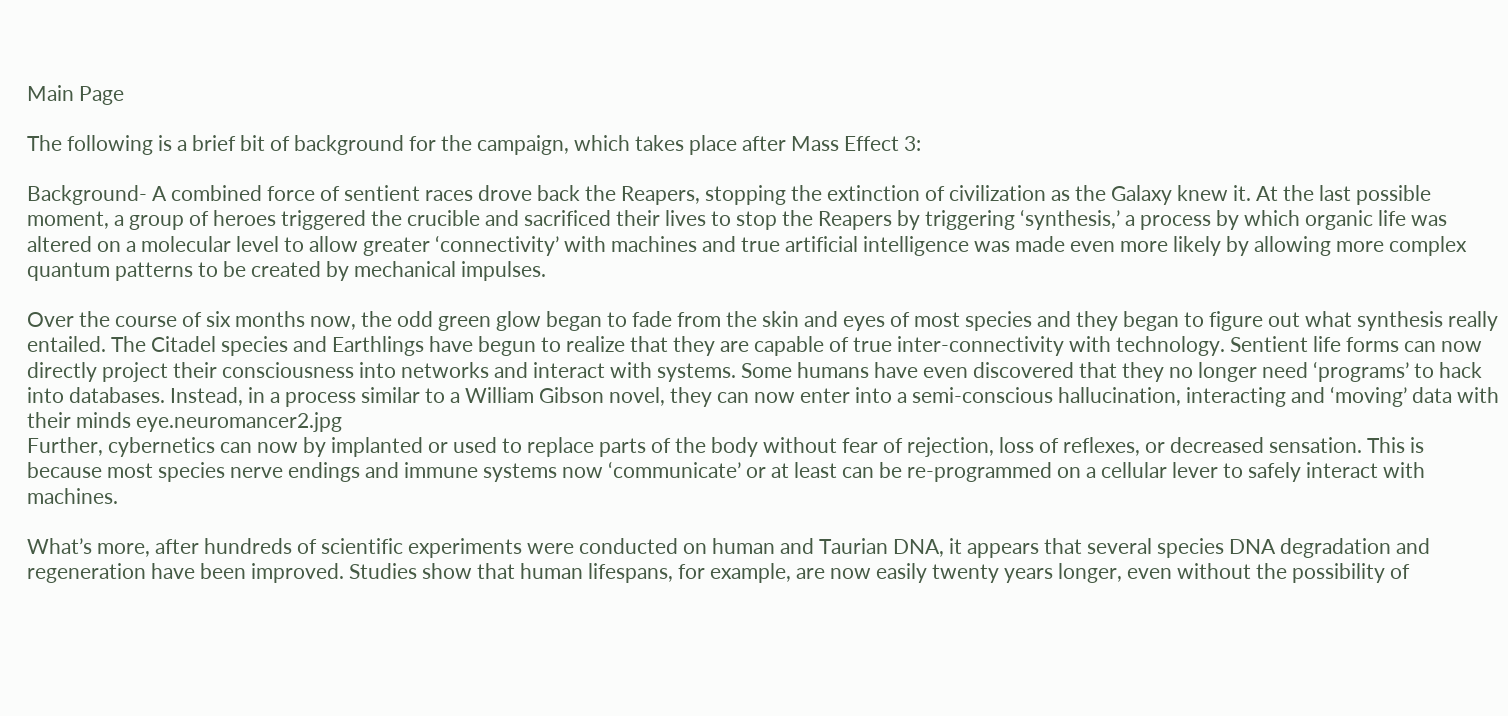Main Page

The following is a brief bit of background for the campaign, which takes place after Mass Effect 3:

Background- A combined force of sentient races drove back the Reapers, stopping the extinction of civilization as the Galaxy knew it. At the last possible moment, a group of heroes triggered the crucible and sacrificed their lives to stop the Reapers by triggering ‘synthesis,’ a process by which organic life was altered on a molecular level to allow greater ‘connectivity’ with machines and true artificial intelligence was made even more likely by allowing more complex quantum patterns to be created by mechanical impulses.

Over the course of six months now, the odd green glow began to fade from the skin and eyes of most species and they began to figure out what synthesis really entailed. The Citadel species and Earthlings have begun to realize that they are capable of true inter-connectivity with technology. Sentient life forms can now directly project their consciousness into networks and interact with systems. Some humans have even discovered that they no longer need ‘programs’ to hack into databases. Instead, in a process similar to a William Gibson novel, they can now enter into a semi-conscious hallucination, interacting and ‘moving’ data with their minds eye.neuromancer2.jpg
Further, cybernetics can now by implanted or used to replace parts of the body without fear of rejection, loss of reflexes, or decreased sensation. This is because most species nerve endings and immune systems now ‘communicate’ or at least can be re-programmed on a cellular lever to safely interact with machines.

What’s more, after hundreds of scientific experiments were conducted on human and Taurian DNA, it appears that several species DNA degradation and regeneration have been improved. Studies show that human lifespans, for example, are now easily twenty years longer, even without the possibility of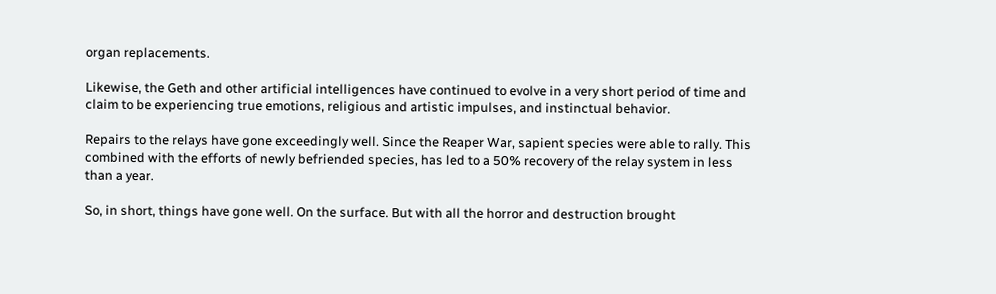organ replacements.

Likewise, the Geth and other artificial intelligences have continued to evolve in a very short period of time and claim to be experiencing true emotions, religious and artistic impulses, and instinctual behavior.

Repairs to the relays have gone exceedingly well. Since the Reaper War, sapient species were able to rally. This combined with the efforts of newly befriended species, has led to a 50% recovery of the relay system in less than a year.

So, in short, things have gone well. On the surface. But with all the horror and destruction brought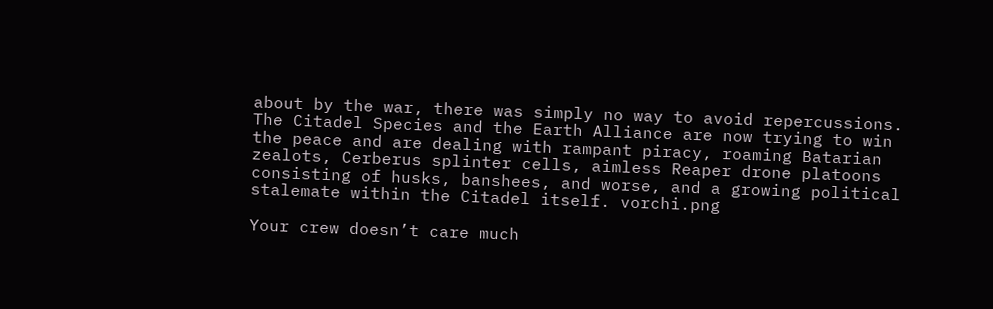about by the war, there was simply no way to avoid repercussions. The Citadel Species and the Earth Alliance are now trying to win the peace and are dealing with rampant piracy, roaming Batarian zealots, Cerberus splinter cells, aimless Reaper drone platoons consisting of husks, banshees, and worse, and a growing political stalemate within the Citadel itself. vorchi.png

Your crew doesn’t care much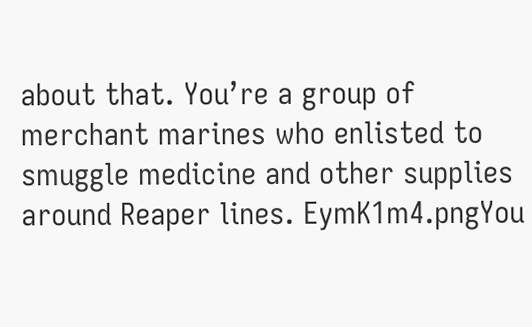about that. You’re a group of merchant marines who enlisted to smuggle medicine and other supplies around Reaper lines. EymK1m4.pngYou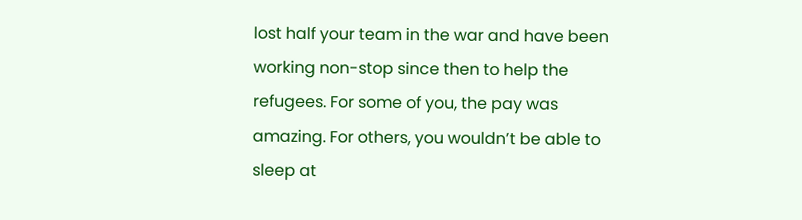lost half your team in the war and have been working non-stop since then to help the refugees. For some of you, the pay was amazing. For others, you wouldn’t be able to sleep at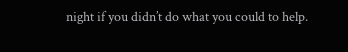night if you didn’t do what you could to help.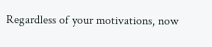Regardless of your motivations, now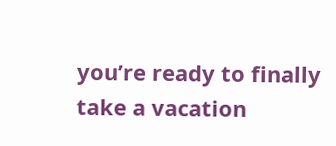you’re ready to finally take a vacation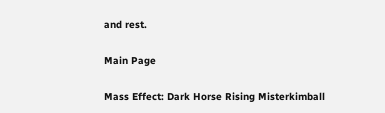and rest.

Main Page

Mass Effect: Dark Horse Rising Misterkimball